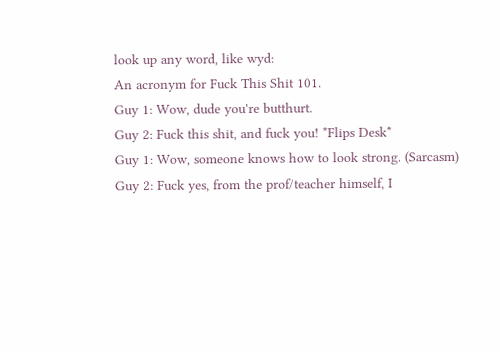look up any word, like wyd:
An acronym for Fuck This Shit 101.
Guy 1: Wow, dude you're butthurt.
Guy 2: Fuck this shit, and fuck you! *Flips Desk*
Guy 1: Wow, someone knows how to look strong. (Sarcasm)
Guy 2: Fuck yes, from the prof/teacher himself, I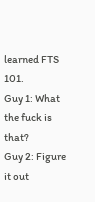learned FTS 101.
Guy 1: What the fuck is that?
Guy 2: Figure it out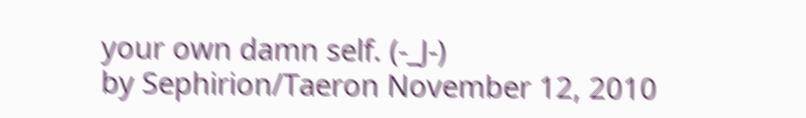your own damn self. (-_J-)
by Sephirion/Taeron November 12, 2010